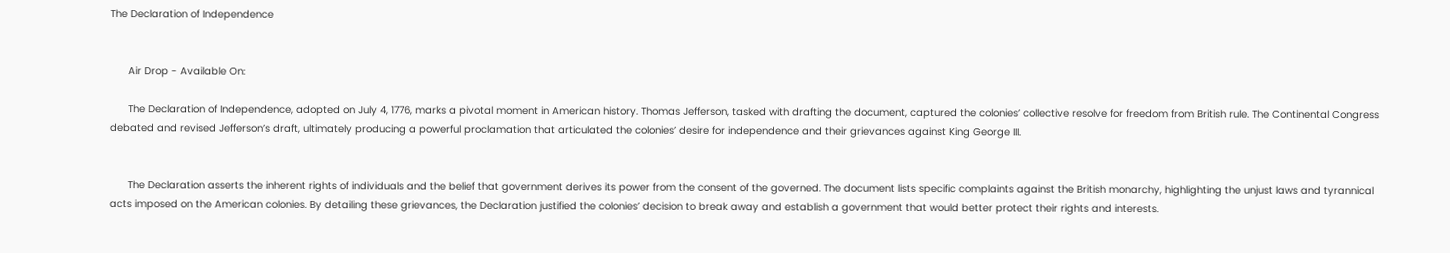The Declaration of Independence


      Air Drop - Available On:

      The Declaration of Independence, adopted on July 4, 1776, marks a pivotal moment in American history. Thomas Jefferson, tasked with drafting the document, captured the colonies’ collective resolve for freedom from British rule. The Continental Congress debated and revised Jefferson’s draft, ultimately producing a powerful proclamation that articulated the colonies’ desire for independence and their grievances against King George III.


      The Declaration asserts the inherent rights of individuals and the belief that government derives its power from the consent of the governed. The document lists specific complaints against the British monarchy, highlighting the unjust laws and tyrannical acts imposed on the American colonies. By detailing these grievances, the Declaration justified the colonies’ decision to break away and establish a government that would better protect their rights and interests.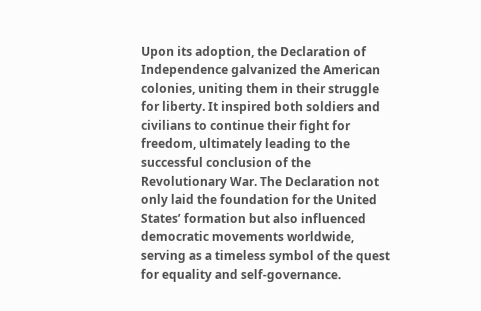Upon its adoption, the Declaration of Independence galvanized the American colonies, uniting them in their struggle for liberty. It inspired both soldiers and civilians to continue their fight for freedom, ultimately leading to the successful conclusion of the Revolutionary War. The Declaration not only laid the foundation for the United States’ formation but also influenced democratic movements worldwide, serving as a timeless symbol of the quest for equality and self-governance.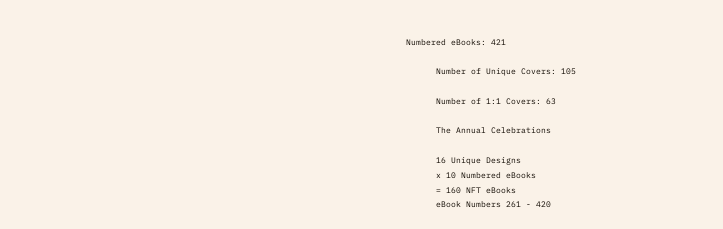Numbered eBooks: 421

      Number of Unique Covers: 105

      Number of 1:1 Covers: 63

      The Annual Celebrations

      16 Unique Designs
      x 10 Numbered eBooks
      = 160 NFT eBooks
      eBook Numbers 261 - 420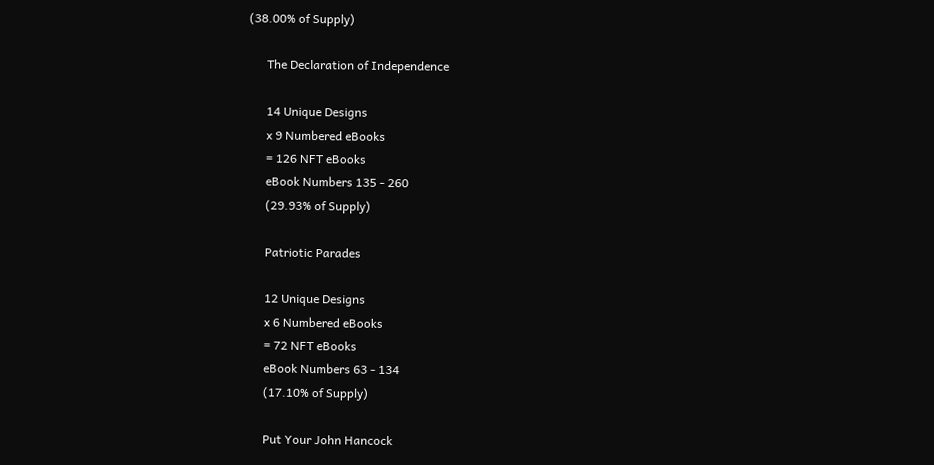(38.00% of Supply)

      The Declaration of Independence

      14 Unique Designs
      x 9 Numbered eBooks
      = 126 NFT eBooks
      eBook Numbers 135 - 260
      (29.93% of Supply)

      Patriotic Parades

      12 Unique Designs
      x 6 Numbered eBooks
      = 72 NFT eBooks
      eBook Numbers 63 - 134
      (17.10% of Supply)

      Put Your John Hancock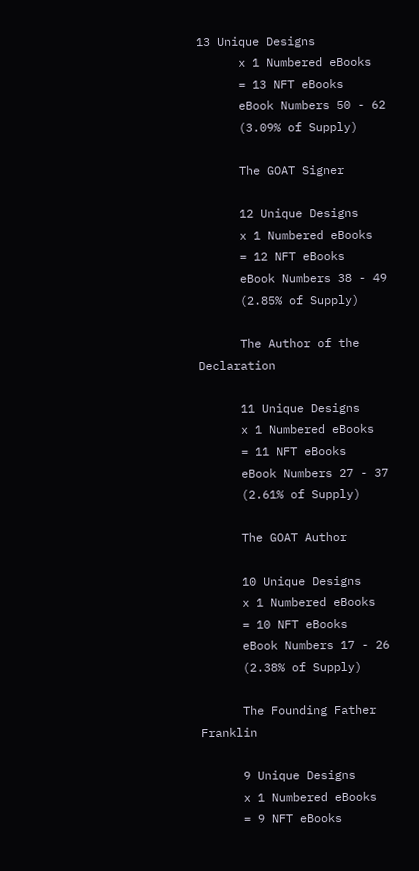13 Unique Designs
      x 1 Numbered eBooks
      = 13 NFT eBooks
      eBook Numbers 50 - 62
      (3.09% of Supply)

      The GOAT Signer

      12 Unique Designs
      x 1 Numbered eBooks
      = 12 NFT eBooks
      eBook Numbers 38 - 49
      (2.85% of Supply)

      The Author of the Declaration

      11 Unique Designs
      x 1 Numbered eBooks
      = 11 NFT eBooks
      eBook Numbers 27 - 37
      (2.61% of Supply)

      The GOAT Author

      10 Unique Designs
      x 1 Numbered eBooks
      = 10 NFT eBooks
      eBook Numbers 17 - 26
      (2.38% of Supply)

      The Founding Father Franklin

      9 Unique Designs
      x 1 Numbered eBooks
      = 9 NFT eBooks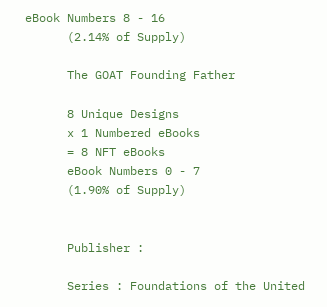eBook Numbers 8 - 16
      (2.14% of Supply)

      The GOAT Founding Father

      8 Unique Designs
      x 1 Numbered eBooks
      = 8 NFT eBooks
      eBook Numbers 0 - 7
      (1.90% of Supply)


      Publisher :

      Series : Foundations of the United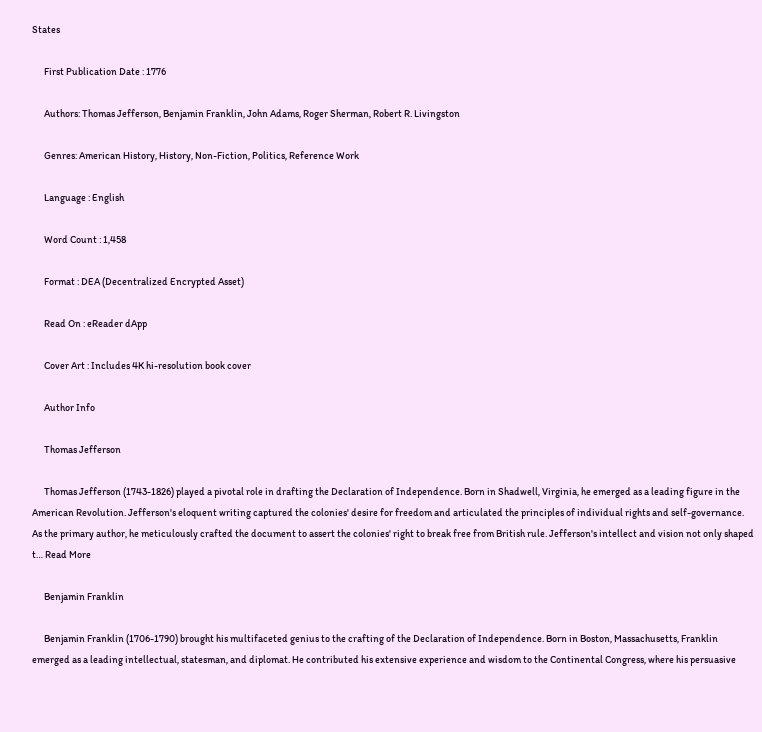States

      First Publication Date : 1776

      Authors: Thomas Jefferson, Benjamin Franklin, John Adams, Roger Sherman, Robert R. Livingston

      Genres: American History, History, Non-Fiction, Politics, Reference Work

      Language : English

      Word Count : 1,458

      Format : DEA (Decentralized Encrypted Asset)

      Read On : eReader dApp

      Cover Art : Includes 4K hi-resolution book cover

      Author Info

      Thomas Jefferson

      Thomas Jefferson (1743-1826) played a pivotal role in drafting the Declaration of Independence. Born in Shadwell, Virginia, he emerged as a leading figure in the American Revolution. Jefferson's eloquent writing captured the colonies' desire for freedom and articulated the principles of individual rights and self-governance. As the primary author, he meticulously crafted the document to assert the colonies' right to break free from British rule. Jefferson's intellect and vision not only shaped t… Read More

      Benjamin Franklin

      Benjamin Franklin (1706-1790) brought his multifaceted genius to the crafting of the Declaration of Independence. Born in Boston, Massachusetts, Franklin emerged as a leading intellectual, statesman, and diplomat. He contributed his extensive experience and wisdom to the Continental Congress, where his persuasive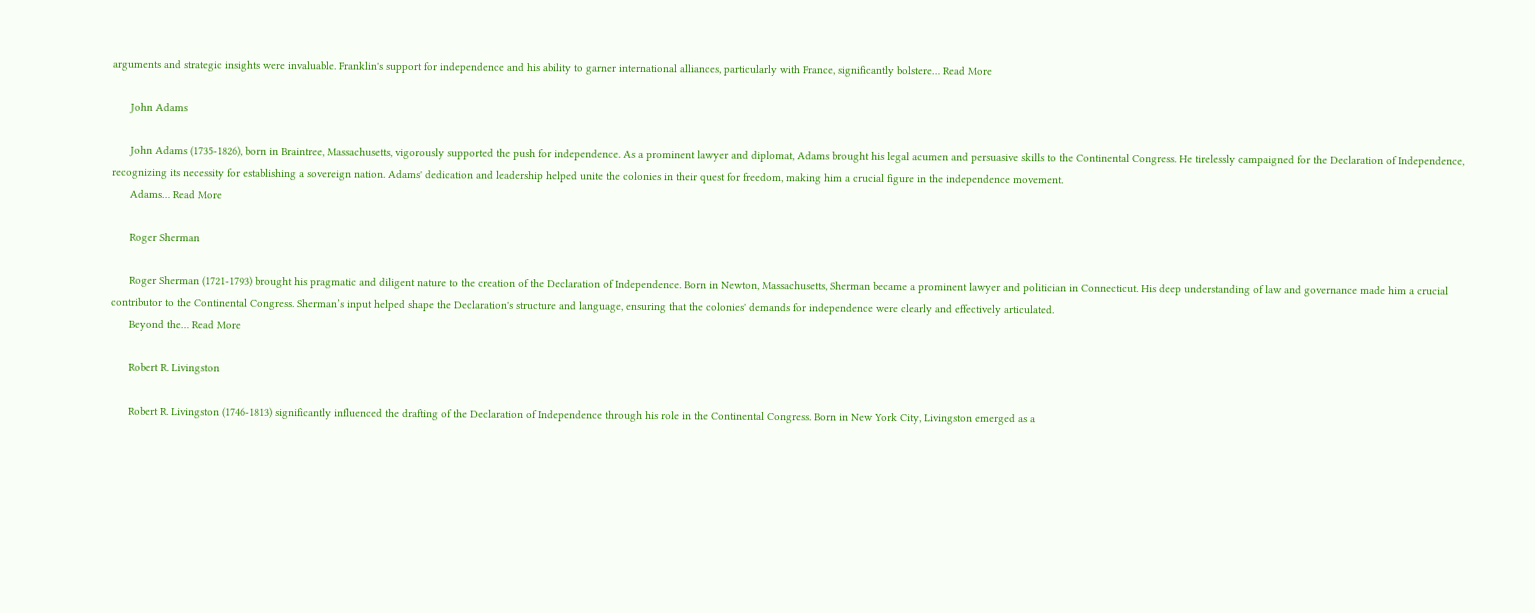arguments and strategic insights were invaluable. Franklin's support for independence and his ability to garner international alliances, particularly with France, significantly bolstere… Read More

      John Adams

      John Adams (1735-1826), born in Braintree, Massachusetts, vigorously supported the push for independence. As a prominent lawyer and diplomat, Adams brought his legal acumen and persuasive skills to the Continental Congress. He tirelessly campaigned for the Declaration of Independence, recognizing its necessity for establishing a sovereign nation. Adams' dedication and leadership helped unite the colonies in their quest for freedom, making him a crucial figure in the independence movement.
      Adams… Read More

      Roger Sherman

      Roger Sherman (1721-1793) brought his pragmatic and diligent nature to the creation of the Declaration of Independence. Born in Newton, Massachusetts, Sherman became a prominent lawyer and politician in Connecticut. His deep understanding of law and governance made him a crucial contributor to the Continental Congress. Sherman’s input helped shape the Declaration's structure and language, ensuring that the colonies' demands for independence were clearly and effectively articulated.
      Beyond the… Read More

      Robert R. Livingston

      Robert R. Livingston (1746-1813) significantly influenced the drafting of the Declaration of Independence through his role in the Continental Congress. Born in New York City, Livingston emerged as a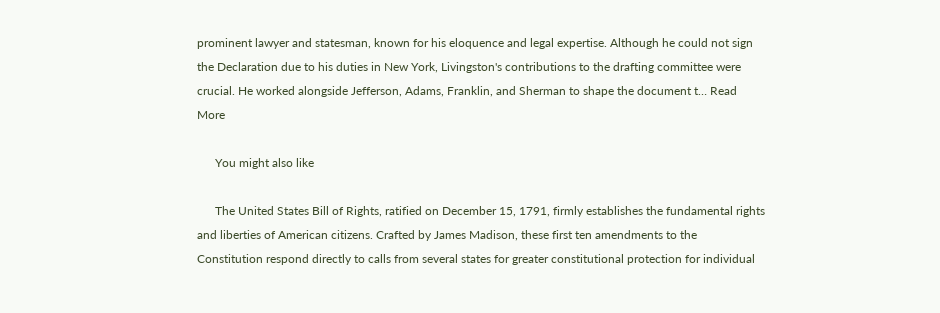prominent lawyer and statesman, known for his eloquence and legal expertise. Although he could not sign the Declaration due to his duties in New York, Livingston's contributions to the drafting committee were crucial. He worked alongside Jefferson, Adams, Franklin, and Sherman to shape the document t… Read More

      You might also like

      The United States Bill of Rights, ratified on December 15, 1791, firmly establishes the fundamental rights and liberties of American citizens. Crafted by James Madison, these first ten amendments to the Constitution respond directly to calls from several states for greater constitutional protection for individual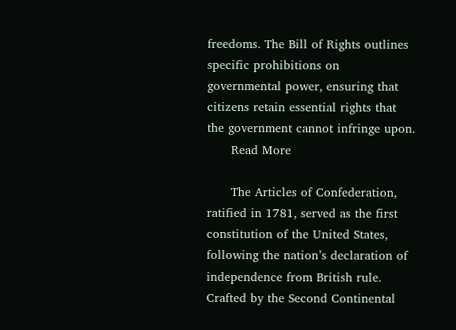freedoms. The Bill of Rights outlines specific prohibitions on governmental power, ensuring that citizens retain essential rights that the government cannot infringe upon.
      Read More

      The Articles of Confederation, ratified in 1781, served as the first constitution of the United States, following the nation’s declaration of independence from British rule. Crafted by the Second Continental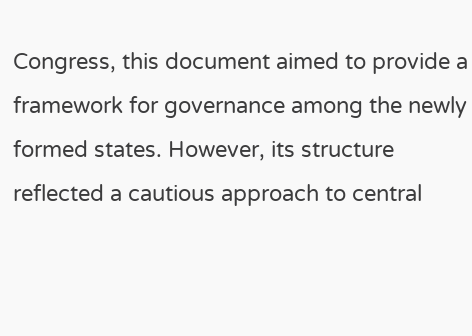Congress, this document aimed to provide a framework for governance among the newly formed states. However, its structure reflected a cautious approach to central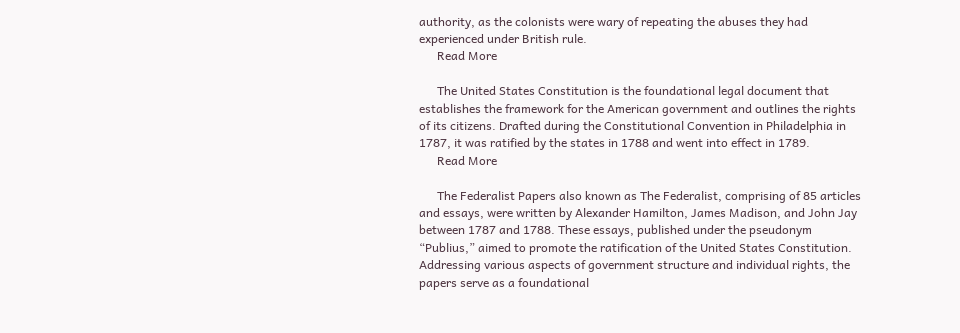authority, as the colonists were wary of repeating the abuses they had experienced under British rule.
      Read More

      The United States Constitution is the foundational legal document that establishes the framework for the American government and outlines the rights of its citizens. Drafted during the Constitutional Convention in Philadelphia in 1787, it was ratified by the states in 1788 and went into effect in 1789.
      Read More

      The Federalist Papers also known as The Federalist, comprising of 85 articles and essays, were written by Alexander Hamilton, James Madison, and John Jay between 1787 and 1788. These essays, published under the pseudonym “Publius,” aimed to promote the ratification of the United States Constitution. Addressing various aspects of government structure and individual rights, the papers serve as a foundational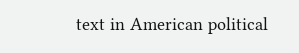text in American political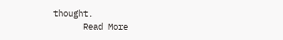thought.
      Read More